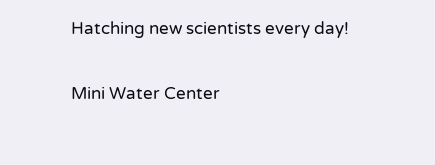Hatching new scientists every day!

Mini Water Center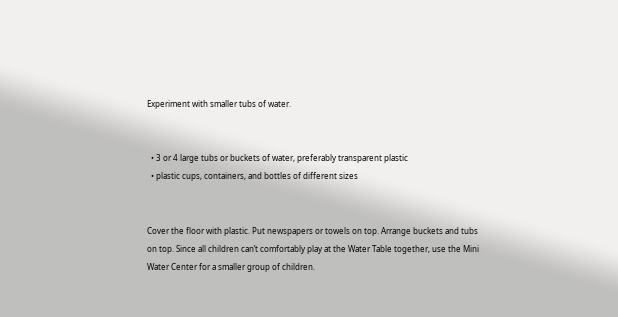Experiment with smaller tubs of water.


  • 3 or 4 large tubs or buckets of water, preferably transparent plastic
  • plastic cups, containers, and bottles of different sizes


Cover the floor with plastic. Put newspapers or towels on top. Arrange buckets and tubs on top. Since all children can’t comfortably play at the Water Table together, use the Mini Water Center for a smaller group of children.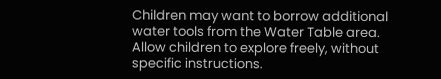Children may want to borrow additional water tools from the Water Table area. Allow children to explore freely, without specific instructions.